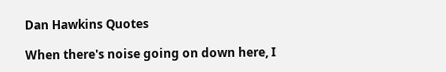Dan Hawkins Quotes

When there's noise going on down here, I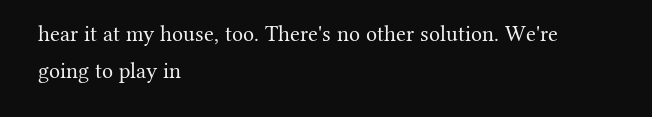hear it at my house, too. There's no other solution. We're going to play in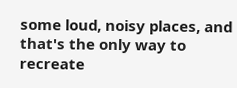some loud, noisy places, and that's the only way to recreate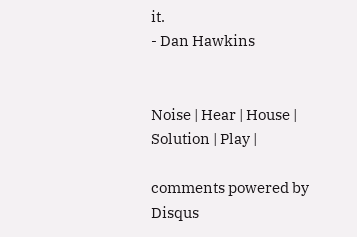it.
- Dan Hawkins


Noise | Hear | House | Solution | Play |

comments powered by Disqus